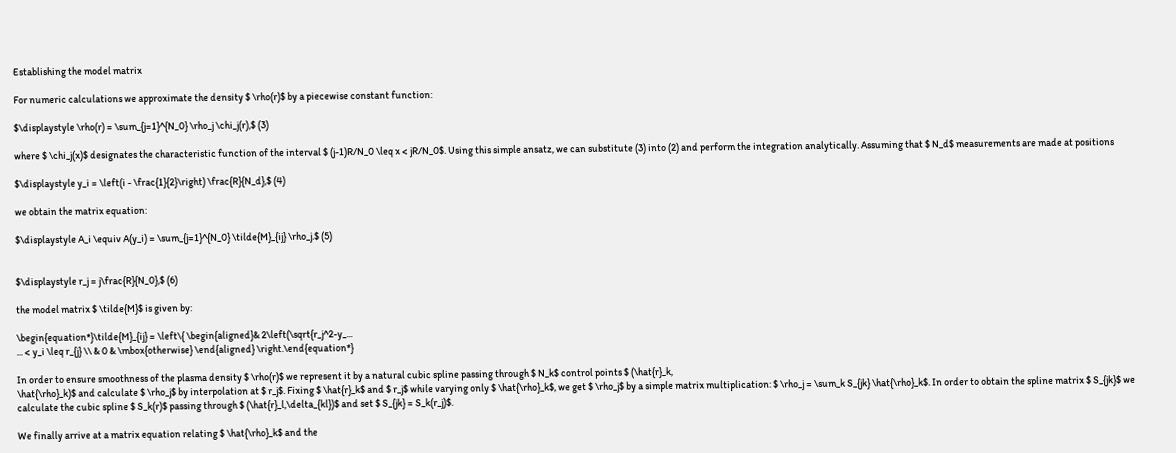Establishing the model matrix

For numeric calculations we approximate the density $ \rho(r)$ by a piecewise constant function:

$\displaystyle \rho(r) = \sum_{j=1}^{N_0} \rho_j \chi_j(r),$ (3)

where $ \chi_j(x)$ designates the characteristic function of the interval $ (j-1)R/N_0 \leq x < jR/N_0$. Using this simple ansatz, we can substitute (3) into (2) and perform the integration analytically. Assuming that $ N_d$ measurements are made at positions

$\displaystyle y_i = \left(i - \frac{1}{2}\right) \frac{R}{N_d},$ (4)

we obtain the matrix equation:

$\displaystyle A_i \equiv A(y_i) = \sum_{j=1}^{N_0} \tilde{M}_{ij} \rho_j.$ (5)


$\displaystyle r_j = j\frac{R}{N_0},$ (6)

the model matrix $ \tilde{M}$ is given by:

\begin{equation*}\tilde{M}_{ij} = \left\{ \begin{aligned}& 2\left(\sqrt{r_j^2-y_...
... < y_i \leq r_{j} \\ & 0 & \mbox{otherwise} \end{aligned} \right.\end{equation*}

In order to ensure smoothness of the plasma density $ \rho(r)$ we represent it by a natural cubic spline passing through $ N_k$ control points $ (\hat{r}_k,
\hat{\rho}_k)$ and calculate $ \rho_j$ by interpolation at $ r_j$. Fixing $ \hat{r}_k$ and $ r_j$ while varying only $ \hat{\rho}_k$, we get $ \rho_j$ by a simple matrix multiplication: $ \rho_j = \sum_k S_{jk} \hat{\rho}_k$. In order to obtain the spline matrix $ S_{jk}$ we calculate the cubic spline $ S_k(r)$ passing through $ (\hat{r}_l,\delta_{kl})$ and set $ S_{jk} = S_k(r_j)$.

We finally arrive at a matrix equation relating $ \hat{\rho}_k$ and the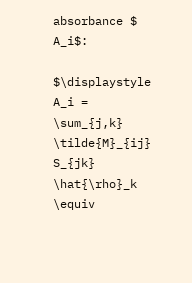absorbance $ A_i$:

$\displaystyle A_i = \sum_{j,k} \tilde{M}_{ij} S_{jk} \hat{\rho}_k \equiv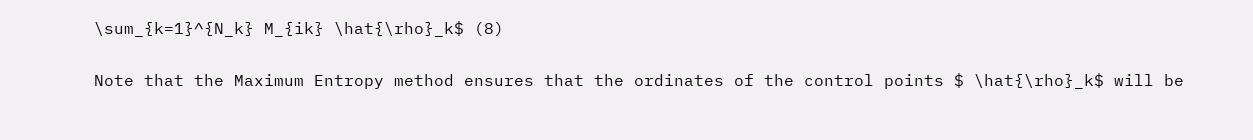\sum_{k=1}^{N_k} M_{ik} \hat{\rho}_k$ (8)

Note that the Maximum Entropy method ensures that the ordinates of the control points $ \hat{\rho}_k$ will be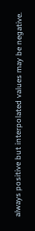always positive but interpolated values may be negative.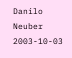Danilo Neuber 2003-10-03